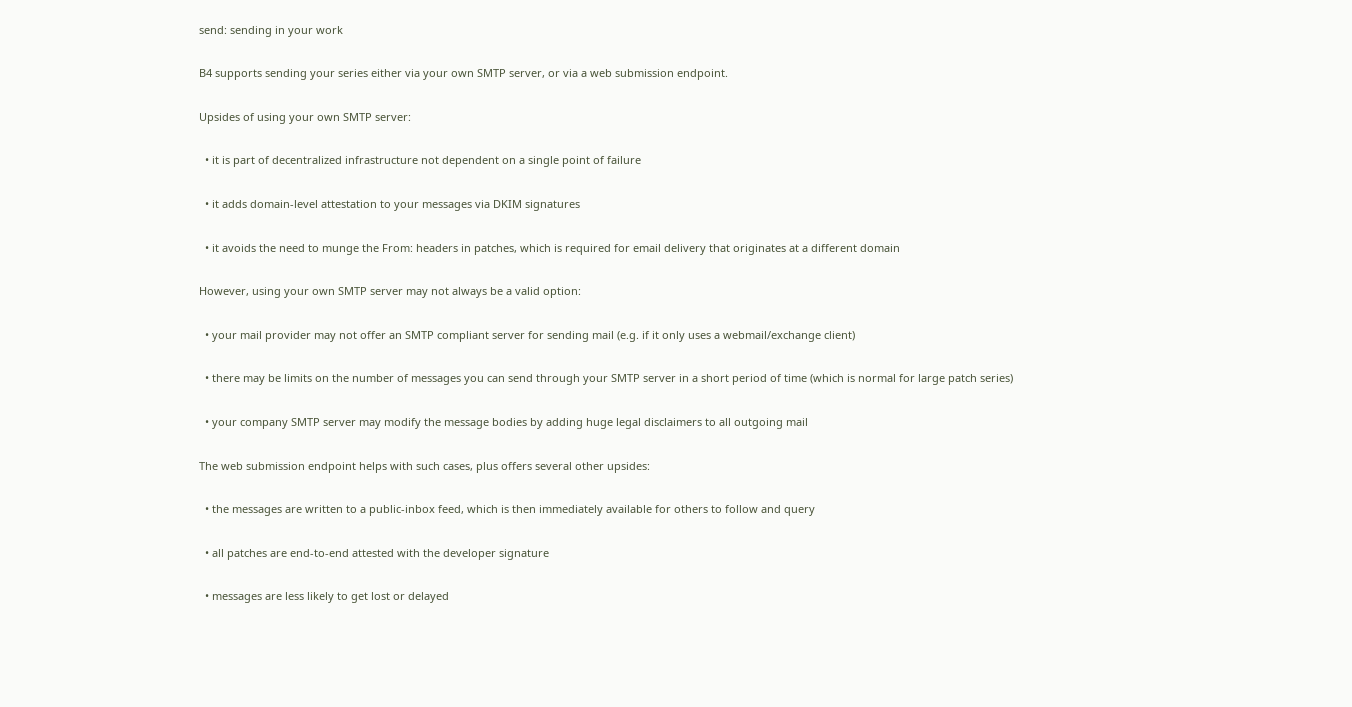send: sending in your work

B4 supports sending your series either via your own SMTP server, or via a web submission endpoint.

Upsides of using your own SMTP server:

  • it is part of decentralized infrastructure not dependent on a single point of failure

  • it adds domain-level attestation to your messages via DKIM signatures

  • it avoids the need to munge the From: headers in patches, which is required for email delivery that originates at a different domain

However, using your own SMTP server may not always be a valid option:

  • your mail provider may not offer an SMTP compliant server for sending mail (e.g. if it only uses a webmail/exchange client)

  • there may be limits on the number of messages you can send through your SMTP server in a short period of time (which is normal for large patch series)

  • your company SMTP server may modify the message bodies by adding huge legal disclaimers to all outgoing mail

The web submission endpoint helps with such cases, plus offers several other upsides:

  • the messages are written to a public-inbox feed, which is then immediately available for others to follow and query

  • all patches are end-to-end attested with the developer signature

  • messages are less likely to get lost or delayed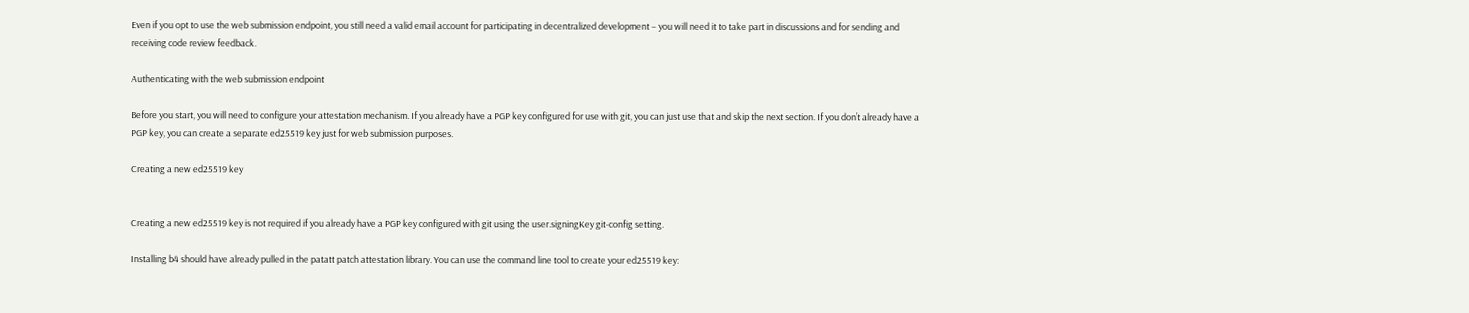Even if you opt to use the web submission endpoint, you still need a valid email account for participating in decentralized development – you will need it to take part in discussions and for sending and receiving code review feedback.

Authenticating with the web submission endpoint

Before you start, you will need to configure your attestation mechanism. If you already have a PGP key configured for use with git, you can just use that and skip the next section. If you don’t already have a PGP key, you can create a separate ed25519 key just for web submission purposes.

Creating a new ed25519 key


Creating a new ed25519 key is not required if you already have a PGP key configured with git using the user.signingKey git-config setting.

Installing b4 should have already pulled in the patatt patch attestation library. You can use the command line tool to create your ed25519 key: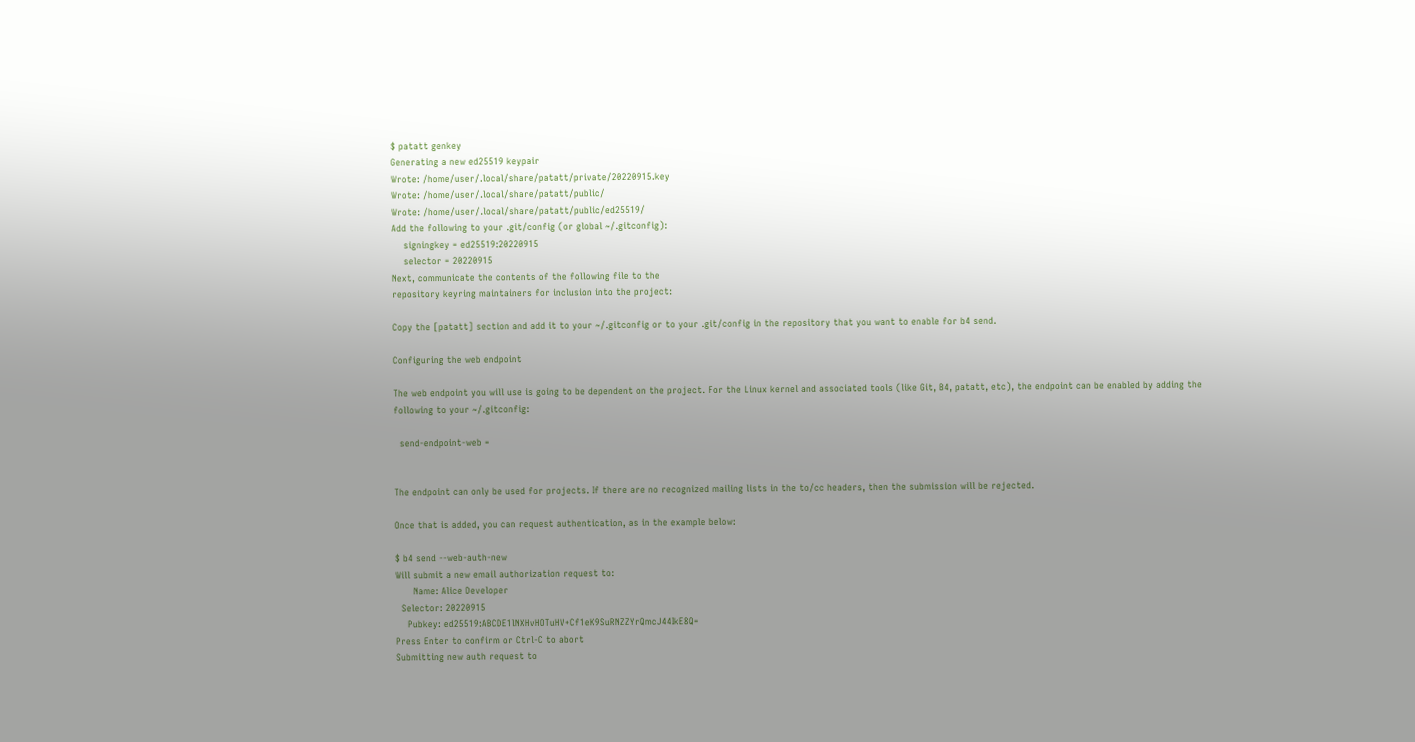$ patatt genkey
Generating a new ed25519 keypair
Wrote: /home/user/.local/share/patatt/private/20220915.key
Wrote: /home/user/.local/share/patatt/public/
Wrote: /home/user/.local/share/patatt/public/ed25519/
Add the following to your .git/config (or global ~/.gitconfig):
    signingkey = ed25519:20220915
    selector = 20220915
Next, communicate the contents of the following file to the
repository keyring maintainers for inclusion into the project:

Copy the [patatt] section and add it to your ~/.gitconfig or to your .git/config in the repository that you want to enable for b4 send.

Configuring the web endpoint

The web endpoint you will use is going to be dependent on the project. For the Linux kernel and associated tools (like Git, B4, patatt, etc), the endpoint can be enabled by adding the following to your ~/.gitconfig:

  send-endpoint-web =


The endpoint can only be used for projects. If there are no recognized mailing lists in the to/cc headers, then the submission will be rejected.

Once that is added, you can request authentication, as in the example below:

$ b4 send --web-auth-new
Will submit a new email authorization request to:
      Name: Alice Developer
  Selector: 20220915
    Pubkey: ed25519:ABCDE1lNXHvHOTuHV+Cf1eK9SuRNZZYrQmcJ44IkE8Q=
Press Enter to confirm or Ctrl-C to abort
Submitting new auth request to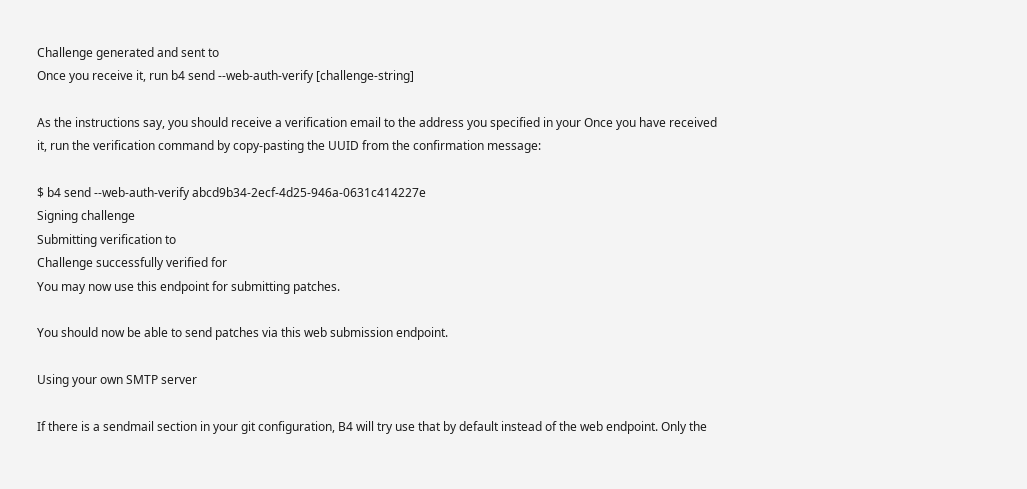Challenge generated and sent to
Once you receive it, run b4 send --web-auth-verify [challenge-string]

As the instructions say, you should receive a verification email to the address you specified in your Once you have received it, run the verification command by copy-pasting the UUID from the confirmation message:

$ b4 send --web-auth-verify abcd9b34-2ecf-4d25-946a-0631c414227e
Signing challenge
Submitting verification to
Challenge successfully verified for
You may now use this endpoint for submitting patches.

You should now be able to send patches via this web submission endpoint.

Using your own SMTP server

If there is a sendmail section in your git configuration, B4 will try use that by default instead of the web endpoint. Only the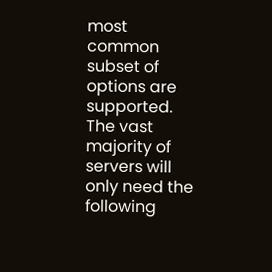most common subset of options are supported. The vast majority of servers will only need the following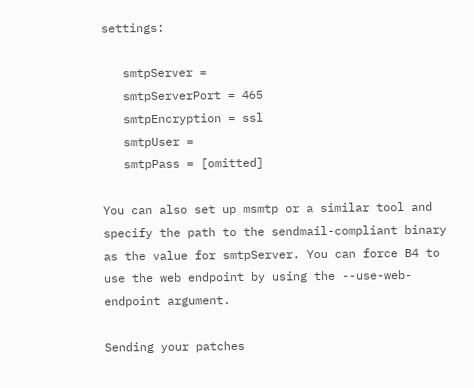settings:

   smtpServer =
   smtpServerPort = 465
   smtpEncryption = ssl
   smtpUser =
   smtpPass = [omitted]

You can also set up msmtp or a similar tool and specify the path to the sendmail-compliant binary as the value for smtpServer. You can force B4 to use the web endpoint by using the --use-web-endpoint argument.

Sending your patches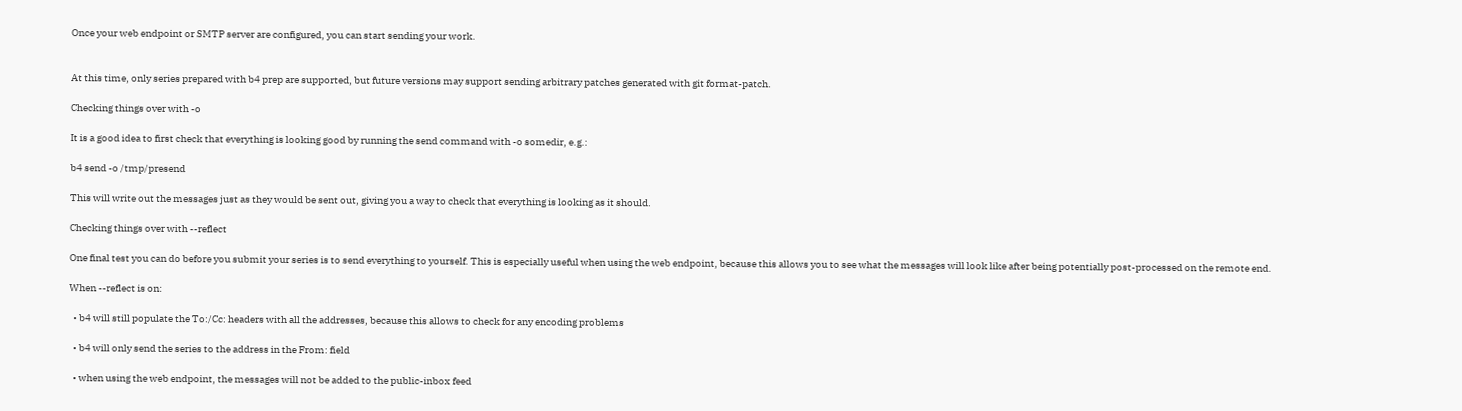Once your web endpoint or SMTP server are configured, you can start sending your work.


At this time, only series prepared with b4 prep are supported, but future versions may support sending arbitrary patches generated with git format-patch.

Checking things over with -o

It is a good idea to first check that everything is looking good by running the send command with -o somedir, e.g.:

b4 send -o /tmp/presend

This will write out the messages just as they would be sent out, giving you a way to check that everything is looking as it should.

Checking things over with --reflect

One final test you can do before you submit your series is to send everything to yourself. This is especially useful when using the web endpoint, because this allows you to see what the messages will look like after being potentially post-processed on the remote end.

When --reflect is on:

  • b4 will still populate the To:/Cc: headers with all the addresses, because this allows to check for any encoding problems

  • b4 will only send the series to the address in the From: field

  • when using the web endpoint, the messages will not be added to the public-inbox feed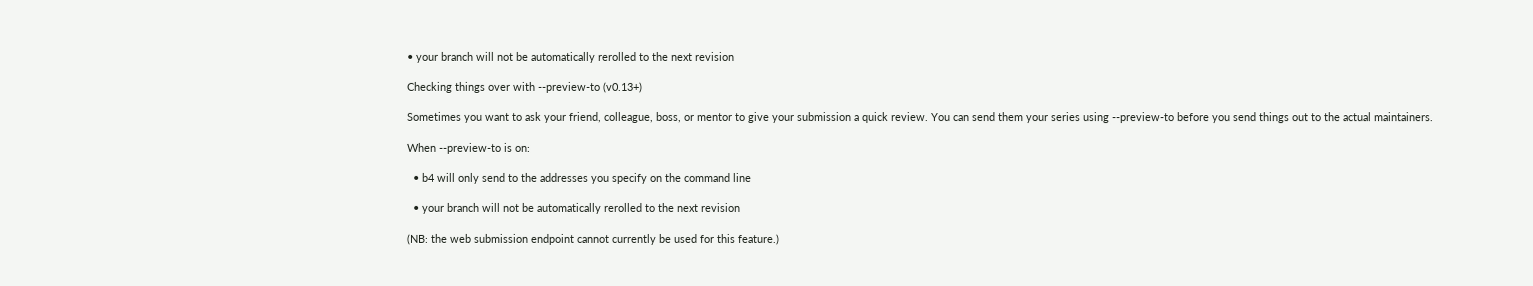• your branch will not be automatically rerolled to the next revision

Checking things over with --preview-to (v0.13+)

Sometimes you want to ask your friend, colleague, boss, or mentor to give your submission a quick review. You can send them your series using --preview-to before you send things out to the actual maintainers.

When --preview-to is on:

  • b4 will only send to the addresses you specify on the command line

  • your branch will not be automatically rerolled to the next revision

(NB: the web submission endpoint cannot currently be used for this feature.)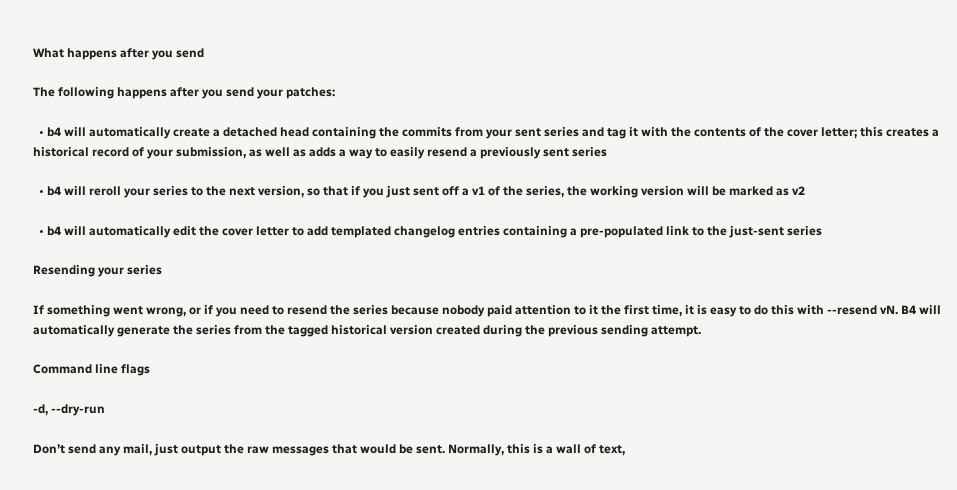What happens after you send

The following happens after you send your patches:

  • b4 will automatically create a detached head containing the commits from your sent series and tag it with the contents of the cover letter; this creates a historical record of your submission, as well as adds a way to easily resend a previously sent series

  • b4 will reroll your series to the next version, so that if you just sent off a v1 of the series, the working version will be marked as v2

  • b4 will automatically edit the cover letter to add templated changelog entries containing a pre-populated link to the just-sent series

Resending your series

If something went wrong, or if you need to resend the series because nobody paid attention to it the first time, it is easy to do this with --resend vN. B4 will automatically generate the series from the tagged historical version created during the previous sending attempt.

Command line flags

-d, --dry-run

Don’t send any mail, just output the raw messages that would be sent. Normally, this is a wall of text,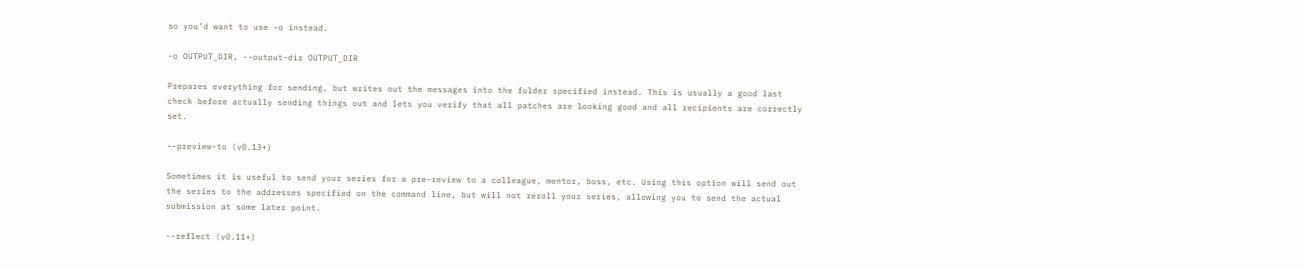so you’d want to use -o instead.

-o OUTPUT_DIR, --output-dir OUTPUT_DIR

Prepares everything for sending, but writes out the messages into the folder specified instead. This is usually a good last check before actually sending things out and lets you verify that all patches are looking good and all recipients are correctly set.

--preview-to (v0.13+)

Sometimes it is useful to send your series for a pre-review to a colleague, mentor, boss, etc. Using this option will send out the series to the addresses specified on the command line, but will not reroll your series, allowing you to send the actual submission at some later point.

--reflect (v0.11+)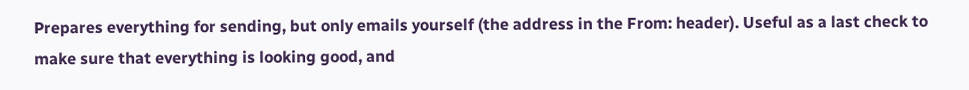Prepares everything for sending, but only emails yourself (the address in the From: header). Useful as a last check to make sure that everything is looking good, and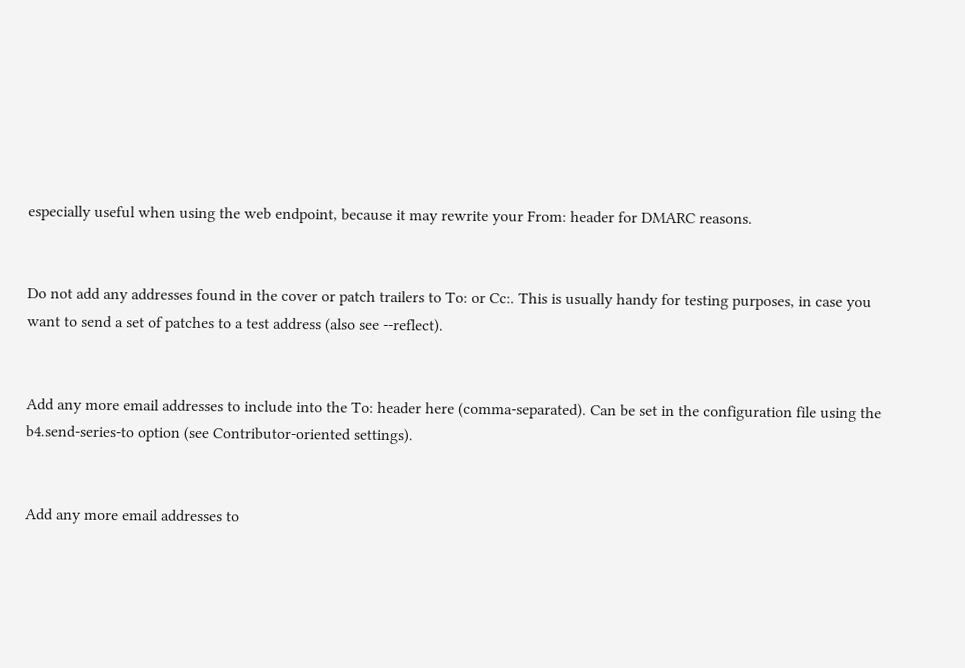especially useful when using the web endpoint, because it may rewrite your From: header for DMARC reasons.


Do not add any addresses found in the cover or patch trailers to To: or Cc:. This is usually handy for testing purposes, in case you want to send a set of patches to a test address (also see --reflect).


Add any more email addresses to include into the To: header here (comma-separated). Can be set in the configuration file using the b4.send-series-to option (see Contributor-oriented settings).


Add any more email addresses to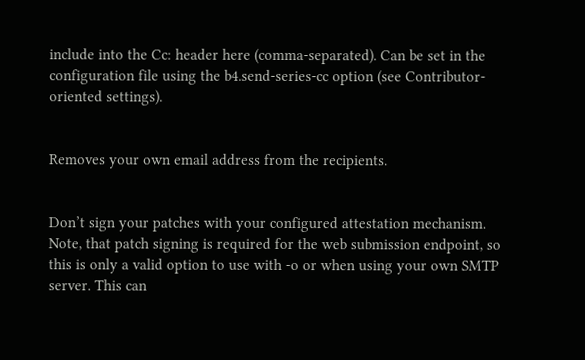include into the Cc: header here (comma-separated). Can be set in the configuration file using the b4.send-series-cc option (see Contributor-oriented settings).


Removes your own email address from the recipients.


Don’t sign your patches with your configured attestation mechanism. Note, that patch signing is required for the web submission endpoint, so this is only a valid option to use with -o or when using your own SMTP server. This can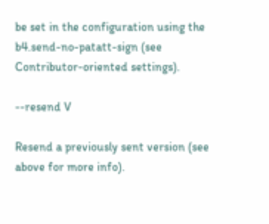be set in the configuration using the b4.send-no-patatt-sign (see Contributor-oriented settings).

--resend V

Resend a previously sent version (see above for more info).